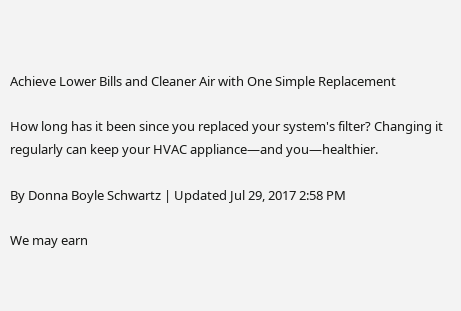Achieve Lower Bills and Cleaner Air with One Simple Replacement

How long has it been since you replaced your system's filter? Changing it regularly can keep your HVAC appliance—and you—healthier.

By Donna Boyle Schwartz | Updated Jul 29, 2017 2:58 PM

We may earn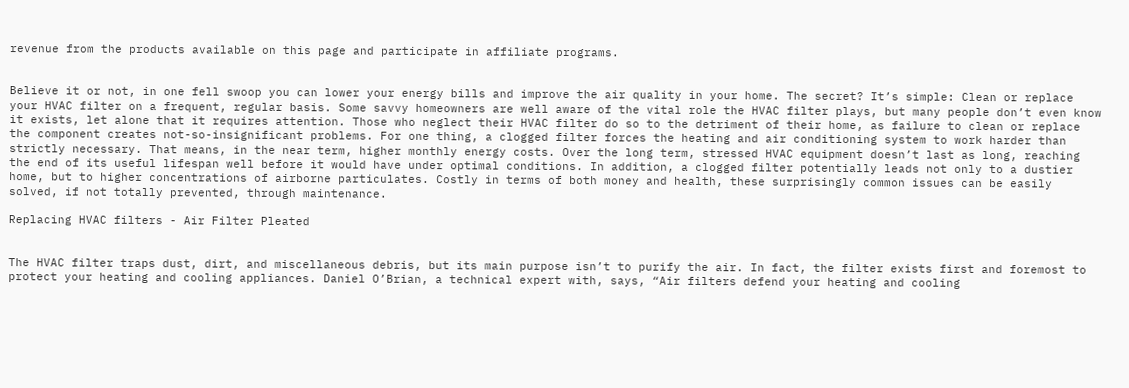revenue from the products available on this page and participate in affiliate programs.


Believe it or not, in one fell swoop you can lower your energy bills and improve the air quality in your home. The secret? It’s simple: Clean or replace your HVAC filter on a frequent, regular basis. Some savvy homeowners are well aware of the vital role the HVAC filter plays, but many people don’t even know it exists, let alone that it requires attention. Those who neglect their HVAC filter do so to the detriment of their home, as failure to clean or replace the component creates not-so-insignificant problems. For one thing, a clogged filter forces the heating and air conditioning system to work harder than strictly necessary. That means, in the near term, higher monthly energy costs. Over the long term, stressed HVAC equipment doesn’t last as long, reaching the end of its useful lifespan well before it would have under optimal conditions. In addition, a clogged filter potentially leads not only to a dustier home, but to higher concentrations of airborne particulates. Costly in terms of both money and health, these surprisingly common issues can be easily solved, if not totally prevented, through maintenance.

Replacing HVAC filters - Air Filter Pleated


The HVAC filter traps dust, dirt, and miscellaneous debris, but its main purpose isn’t to purify the air. In fact, the filter exists first and foremost to protect your heating and cooling appliances. Daniel O’Brian, a technical expert with, says, “Air filters defend your heating and cooling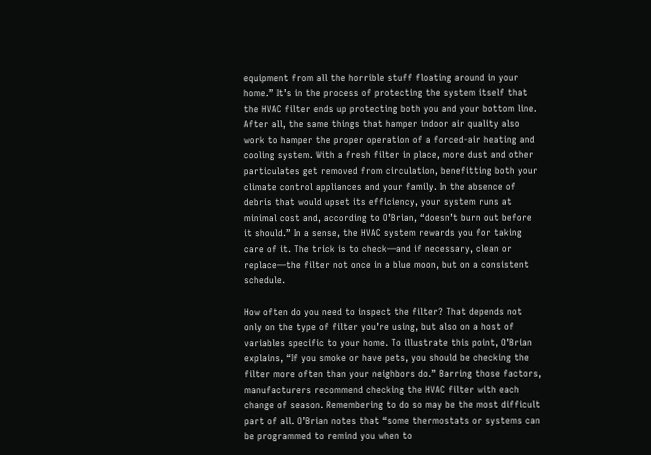equipment from all the horrible stuff floating around in your home.” It’s in the process of protecting the system itself that the HVAC filter ends up protecting both you and your bottom line. After all, the same things that hamper indoor air quality also work to hamper the proper operation of a forced-air heating and cooling system. With a fresh filter in place, more dust and other particulates get removed from circulation, benefitting both your climate control appliances and your family. In the absence of debris that would upset its efficiency, your system runs at minimal cost and, according to O’Brian, “doesn’t burn out before it should.” In a sense, the HVAC system rewards you for taking care of it. The trick is to check—and if necessary, clean or replace—the filter not once in a blue moon, but on a consistent schedule.

How often do you need to inspect the filter? That depends not only on the type of filter you’re using, but also on a host of variables specific to your home. To illustrate this point, O’Brian explains, “If you smoke or have pets, you should be checking the filter more often than your neighbors do.” Barring those factors, manufacturers recommend checking the HVAC filter with each change of season. Remembering to do so may be the most difficult part of all. O’Brian notes that “some thermostats or systems can be programmed to remind you when to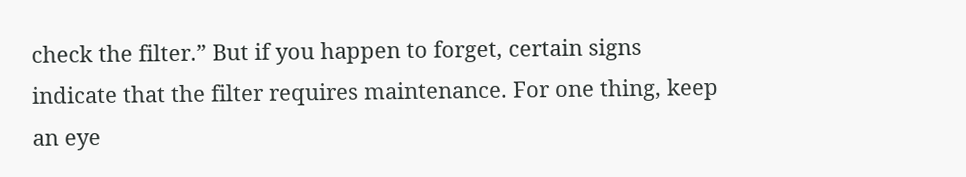check the filter.” But if you happen to forget, certain signs indicate that the filter requires maintenance. For one thing, keep an eye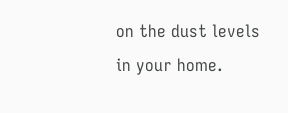on the dust levels in your home.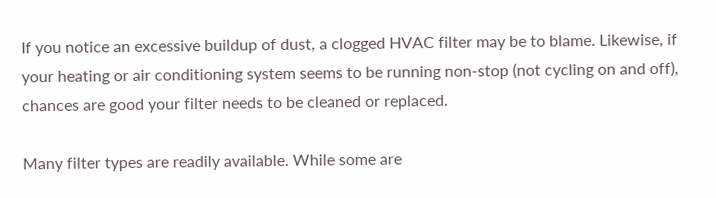If you notice an excessive buildup of dust, a clogged HVAC filter may be to blame. Likewise, if your heating or air conditioning system seems to be running non-stop (not cycling on and off), chances are good your filter needs to be cleaned or replaced.

Many filter types are readily available. While some are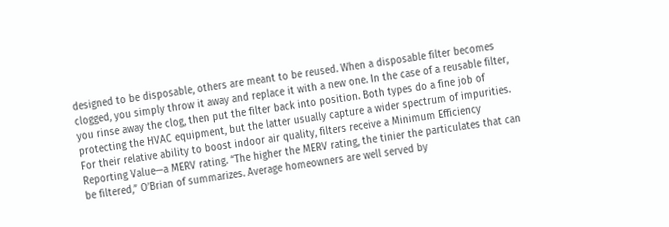designed to be disposable, others are meant to be reused. When a disposable filter becomes clogged, you simply throw it away and replace it with a new one. In the case of a reusable filter, you rinse away the clog, then put the filter back into position. Both types do a fine job of protecting the HVAC equipment, but the latter usually capture a wider spectrum of impurities. For their relative ability to boost indoor air quality, filters receive a Minimum Efficiency Reporting Value—a MERV rating. “The higher the MERV rating, the tinier the particulates that can be filtered,” O’Brian of summarizes. Average homeowners are well served by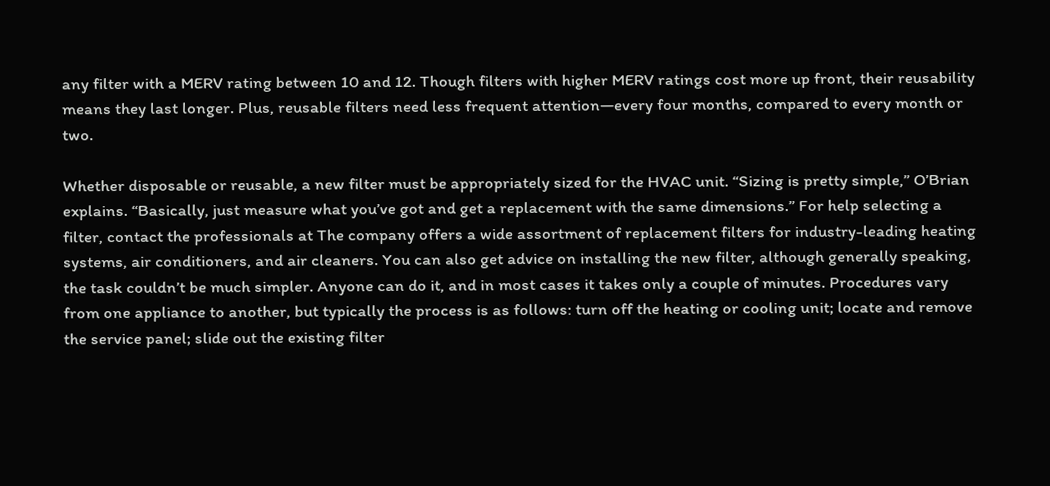any filter with a MERV rating between 10 and 12. Though filters with higher MERV ratings cost more up front, their reusability means they last longer. Plus, reusable filters need less frequent attention—every four months, compared to every month or two.

Whether disposable or reusable, a new filter must be appropriately sized for the HVAC unit. “Sizing is pretty simple,” O’Brian explains. “Basically, just measure what you’ve got and get a replacement with the same dimensions.” For help selecting a filter, contact the professionals at The company offers a wide assortment of replacement filters for industry-leading heating systems, air conditioners, and air cleaners. You can also get advice on installing the new filter, although generally speaking, the task couldn’t be much simpler. Anyone can do it, and in most cases it takes only a couple of minutes. Procedures vary from one appliance to another, but typically the process is as follows: turn off the heating or cooling unit; locate and remove the service panel; slide out the existing filter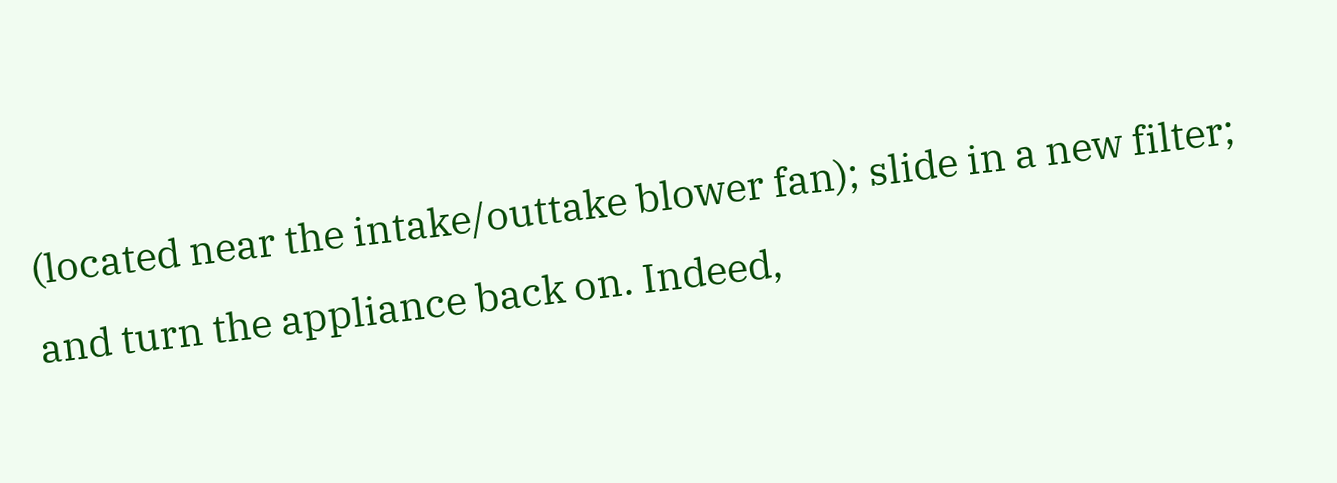(located near the intake/outtake blower fan); slide in a new filter; and turn the appliance back on. Indeed,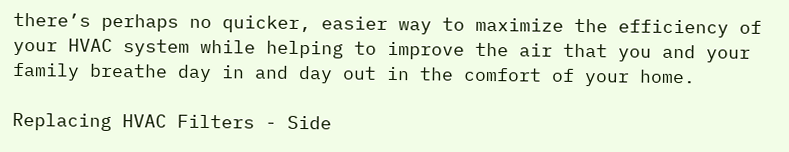there’s perhaps no quicker, easier way to maximize the efficiency of your HVAC system while helping to improve the air that you and your family breathe day in and day out in the comfort of your home.

Replacing HVAC Filters - Side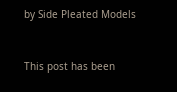by Side Pleated Models



This post has been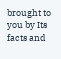brought to you by Its facts and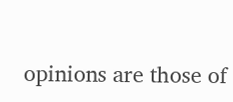opinions are those of